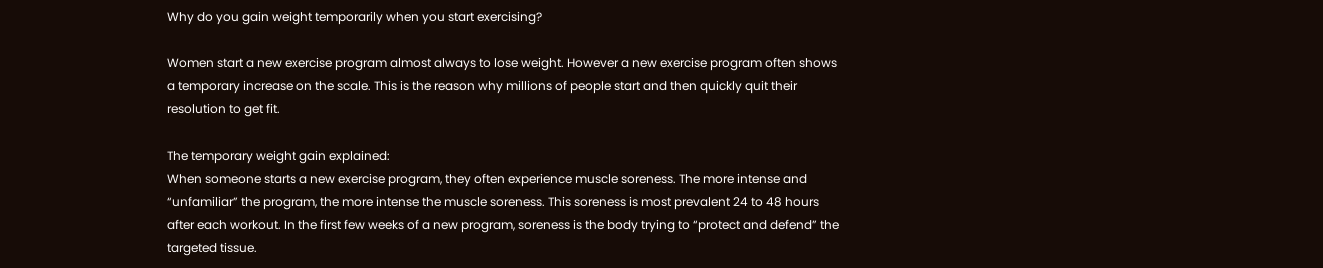Why do you gain weight temporarily when you start exercising?

Women start a new exercise program almost always to lose weight. However a new exercise program often shows a temporary increase on the scale. This is the reason why millions of people start and then quickly quit their resolution to get fit.

The temporary weight gain explained:
When someone starts a new exercise program, they often experience muscle soreness. The more intense and “unfamiliar” the program, the more intense the muscle soreness. This soreness is most prevalent 24 to 48 hours after each workout. In the first few weeks of a new program, soreness is the body trying to “protect and defend” the targeted tissue.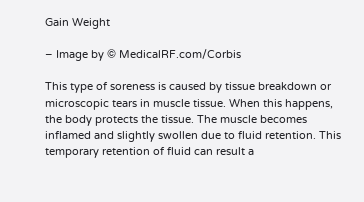Gain Weight

– Image by © MedicalRF.com/Corbis

This type of soreness is caused by tissue breakdown or microscopic tears in muscle tissue. When this happens, the body protects the tissue. The muscle becomes inflamed and slightly swollen due to fluid retention. This temporary retention of fluid can result a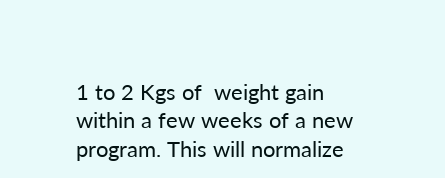1 to 2 Kgs of  weight gain within a few weeks of a new program. This will normalize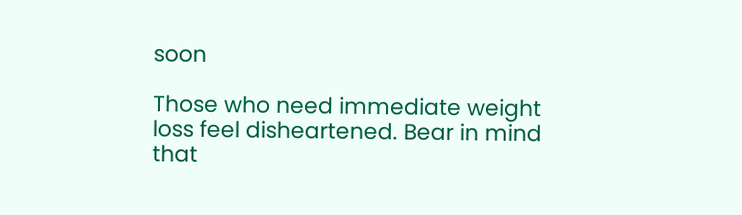soon

Those who need immediate weight loss feel disheartened. Bear in mind that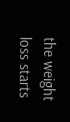the weight loss starts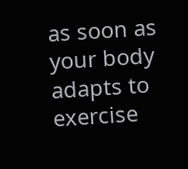as soon as your body adapts to exercise